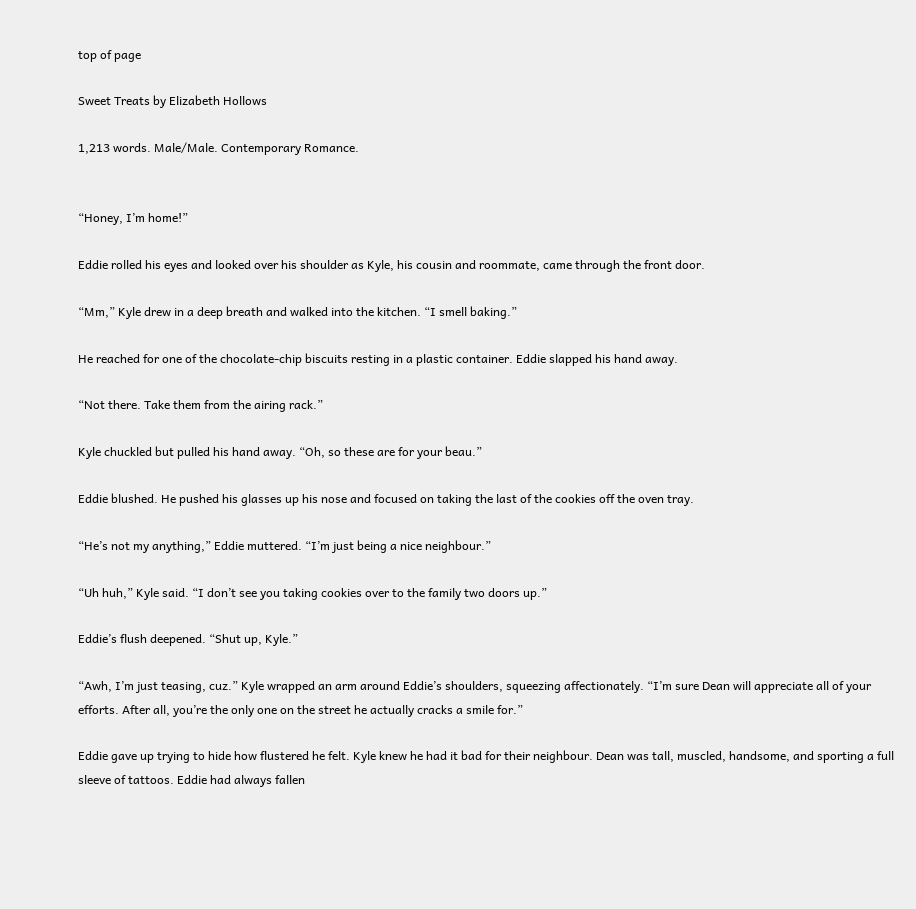top of page

Sweet Treats by Elizabeth Hollows

1,213 words. Male/Male. Contemporary Romance.


“Honey, I’m home!”

Eddie rolled his eyes and looked over his shoulder as Kyle, his cousin and roommate, came through the front door.

“Mm,” Kyle drew in a deep breath and walked into the kitchen. “I smell baking.”

He reached for one of the chocolate-chip biscuits resting in a plastic container. Eddie slapped his hand away.

“Not there. Take them from the airing rack.”

Kyle chuckled but pulled his hand away. “Oh, so these are for your beau.”

Eddie blushed. He pushed his glasses up his nose and focused on taking the last of the cookies off the oven tray.

“He’s not my anything,” Eddie muttered. “I’m just being a nice neighbour.”

“Uh huh,” Kyle said. “I don’t see you taking cookies over to the family two doors up.”

Eddie’s flush deepened. “Shut up, Kyle.”

“Awh, I’m just teasing, cuz.” Kyle wrapped an arm around Eddie’s shoulders, squeezing affectionately. “I’m sure Dean will appreciate all of your efforts. After all, you’re the only one on the street he actually cracks a smile for.”

Eddie gave up trying to hide how flustered he felt. Kyle knew he had it bad for their neighbour. Dean was tall, muscled, handsome, and sporting a full sleeve of tattoos. Eddie had always fallen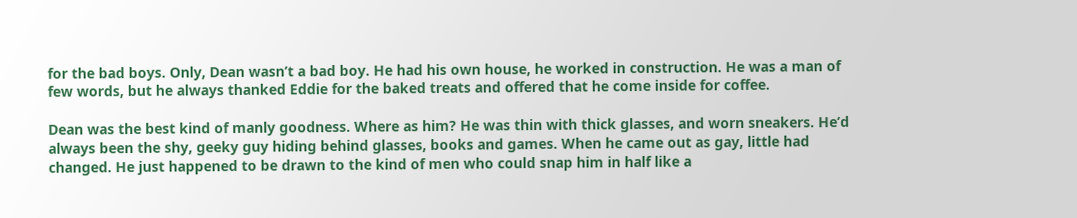for the bad boys. Only, Dean wasn’t a bad boy. He had his own house, he worked in construction. He was a man of few words, but he always thanked Eddie for the baked treats and offered that he come inside for coffee.

Dean was the best kind of manly goodness. Where as him? He was thin with thick glasses, and worn sneakers. He’d always been the shy, geeky guy hiding behind glasses, books and games. When he came out as gay, little had changed. He just happened to be drawn to the kind of men who could snap him in half like a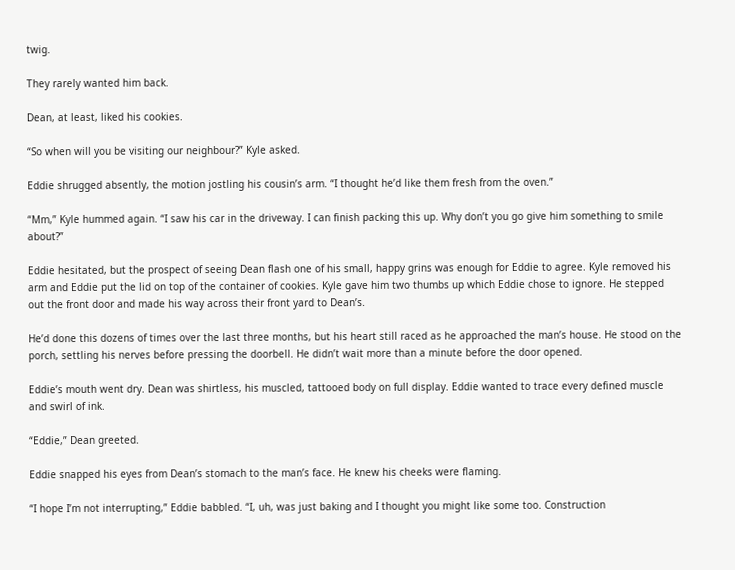twig.

They rarely wanted him back.

Dean, at least, liked his cookies.

“So when will you be visiting our neighbour?” Kyle asked.

Eddie shrugged absently, the motion jostling his cousin’s arm. “I thought he’d like them fresh from the oven.”

“Mm,” Kyle hummed again. “I saw his car in the driveway. I can finish packing this up. Why don’t you go give him something to smile about?”

Eddie hesitated, but the prospect of seeing Dean flash one of his small, happy grins was enough for Eddie to agree. Kyle removed his arm and Eddie put the lid on top of the container of cookies. Kyle gave him two thumbs up which Eddie chose to ignore. He stepped out the front door and made his way across their front yard to Dean’s.

He’d done this dozens of times over the last three months, but his heart still raced as he approached the man’s house. He stood on the porch, settling his nerves before pressing the doorbell. He didn’t wait more than a minute before the door opened.

Eddie’s mouth went dry. Dean was shirtless, his muscled, tattooed body on full display. Eddie wanted to trace every defined muscle and swirl of ink.

“Eddie,” Dean greeted.

Eddie snapped his eyes from Dean’s stomach to the man’s face. He knew his cheeks were flaming.

“I hope I’m not interrupting,” Eddie babbled. “I, uh, was just baking and I thought you might like some too. Construction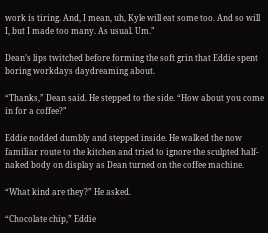work is tiring. And, I mean, uh, Kyle will eat some too. And so will I, but I made too many. As usual. Um.”

Dean’s lips twitched before forming the soft grin that Eddie spent boring workdays daydreaming about.

“Thanks,” Dean said. He stepped to the side. “How about you come in for a coffee?”

Eddie nodded dumbly and stepped inside. He walked the now familiar route to the kitchen and tried to ignore the sculpted half-naked body on display as Dean turned on the coffee machine.

“What kind are they?” He asked.

“Chocolate chip,” Eddie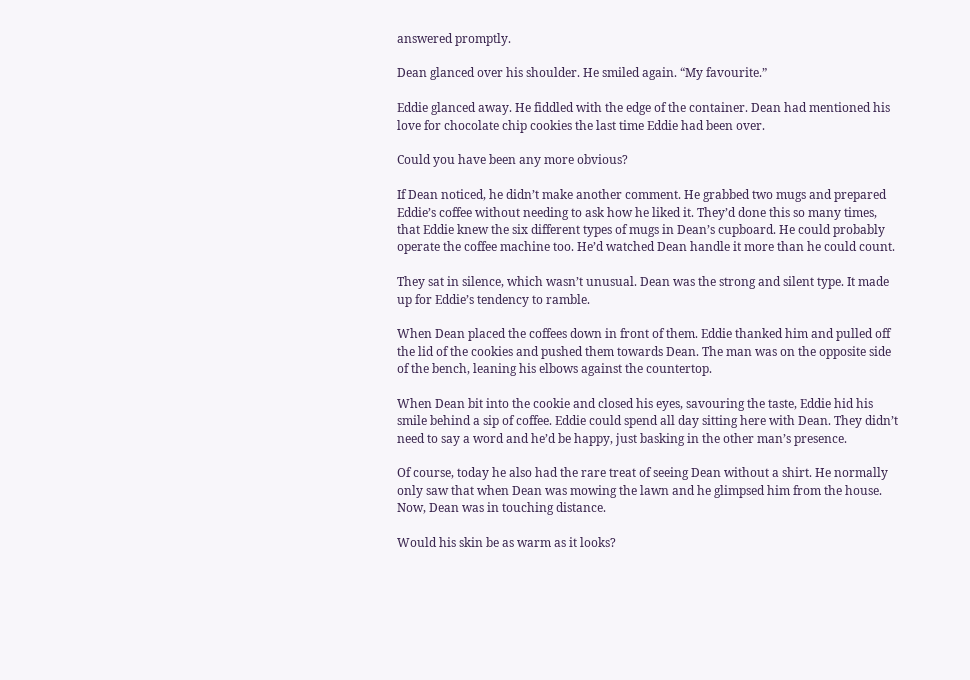answered promptly.

Dean glanced over his shoulder. He smiled again. “My favourite.”

Eddie glanced away. He fiddled with the edge of the container. Dean had mentioned his love for chocolate chip cookies the last time Eddie had been over.

Could you have been any more obvious?

If Dean noticed, he didn’t make another comment. He grabbed two mugs and prepared Eddie’s coffee without needing to ask how he liked it. They’d done this so many times, that Eddie knew the six different types of mugs in Dean’s cupboard. He could probably operate the coffee machine too. He’d watched Dean handle it more than he could count.

They sat in silence, which wasn’t unusual. Dean was the strong and silent type. It made up for Eddie’s tendency to ramble.

When Dean placed the coffees down in front of them. Eddie thanked him and pulled off the lid of the cookies and pushed them towards Dean. The man was on the opposite side of the bench, leaning his elbows against the countertop.

When Dean bit into the cookie and closed his eyes, savouring the taste, Eddie hid his smile behind a sip of coffee. Eddie could spend all day sitting here with Dean. They didn’t need to say a word and he’d be happy, just basking in the other man’s presence.

Of course, today he also had the rare treat of seeing Dean without a shirt. He normally only saw that when Dean was mowing the lawn and he glimpsed him from the house. Now, Dean was in touching distance.

Would his skin be as warm as it looks?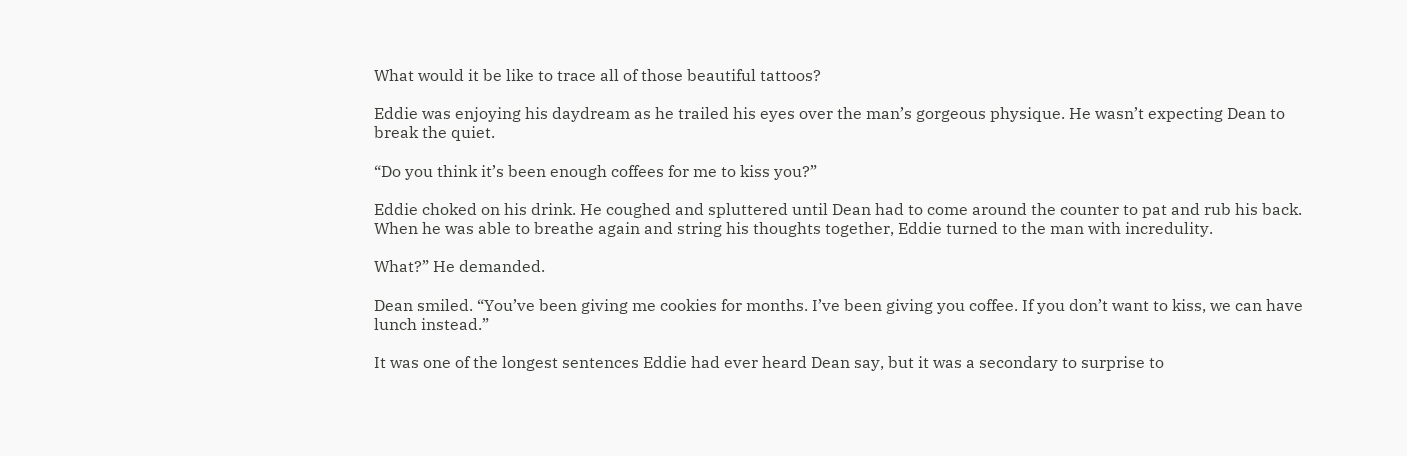What would it be like to trace all of those beautiful tattoos?

Eddie was enjoying his daydream as he trailed his eyes over the man’s gorgeous physique. He wasn’t expecting Dean to break the quiet.

“Do you think it’s been enough coffees for me to kiss you?”

Eddie choked on his drink. He coughed and spluttered until Dean had to come around the counter to pat and rub his back. When he was able to breathe again and string his thoughts together, Eddie turned to the man with incredulity.

What?” He demanded.

Dean smiled. “You’ve been giving me cookies for months. I’ve been giving you coffee. If you don’t want to kiss, we can have lunch instead.”

It was one of the longest sentences Eddie had ever heard Dean say, but it was a secondary to surprise to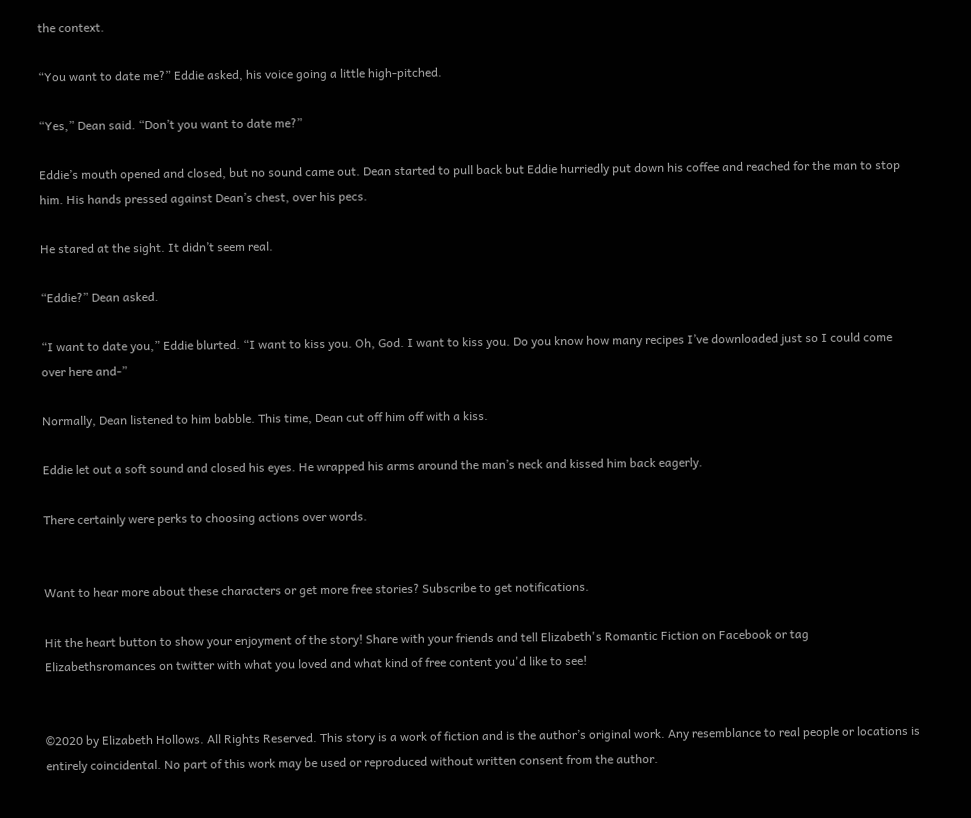the context.

“You want to date me?” Eddie asked, his voice going a little high-pitched.

“Yes,” Dean said. “Don’t you want to date me?”

Eddie’s mouth opened and closed, but no sound came out. Dean started to pull back but Eddie hurriedly put down his coffee and reached for the man to stop him. His hands pressed against Dean’s chest, over his pecs.

He stared at the sight. It didn’t seem real.

“Eddie?” Dean asked.

“I want to date you,” Eddie blurted. “I want to kiss you. Oh, God. I want to kiss you. Do you know how many recipes I’ve downloaded just so I could come over here and-”

Normally, Dean listened to him babble. This time, Dean cut off him off with a kiss.

Eddie let out a soft sound and closed his eyes. He wrapped his arms around the man’s neck and kissed him back eagerly.

There certainly were perks to choosing actions over words.


Want to hear more about these characters or get more free stories? Subscribe to get notifications.

Hit the heart button to show your enjoyment of the story! Share with your friends and tell Elizabeth's Romantic Fiction on Facebook or tag Elizabethsromances on twitter with what you loved and what kind of free content you'd like to see!


©2020 by Elizabeth Hollows. All Rights Reserved. This story is a work of fiction and is the author’s original work. Any resemblance to real people or locations is entirely coincidental. No part of this work may be used or reproduced without written consent from the author.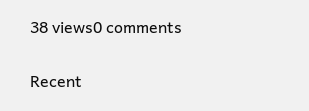38 views0 comments

Recent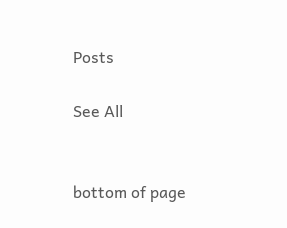Posts

See All


bottom of page